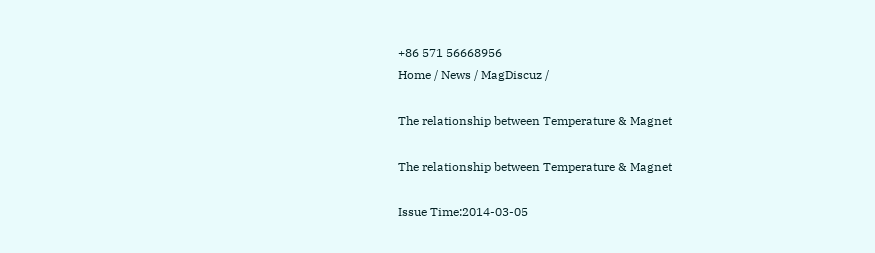+86 571 56668956
Home / News / MagDiscuz /

The relationship between Temperature & Magnet

The relationship between Temperature & Magnet

Issue Time:2014-03-05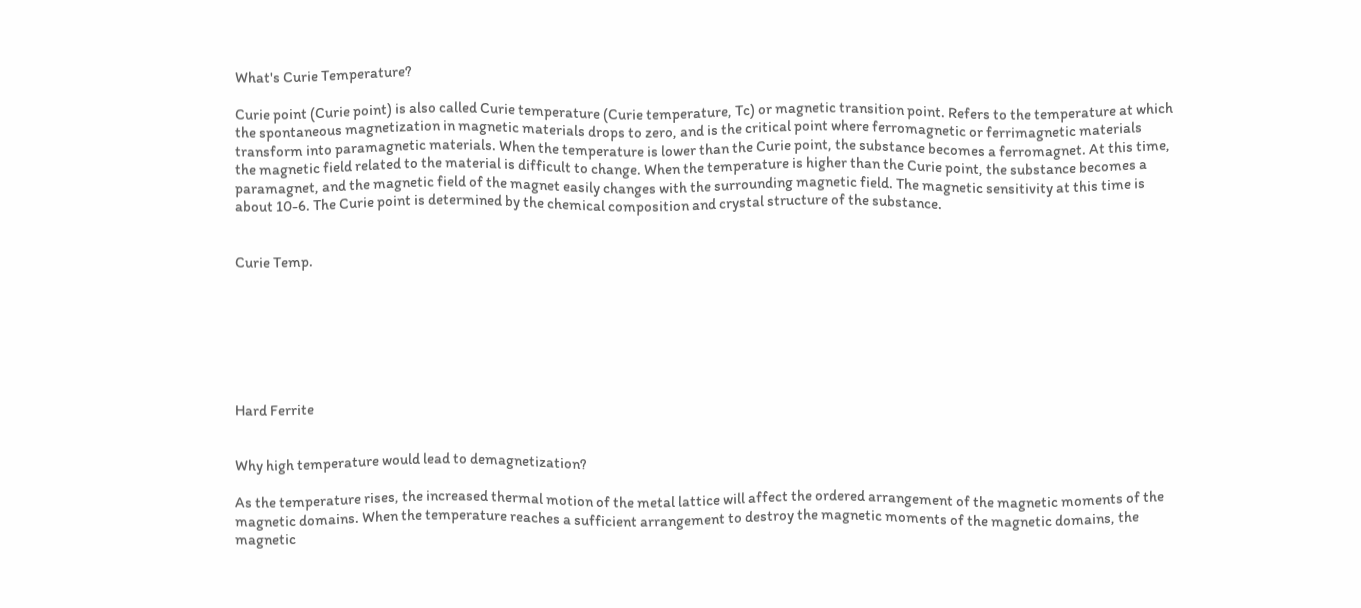What's Curie Temperature?

Curie point (Curie point) is also called Curie temperature (Curie temperature, Tc) or magnetic transition point. Refers to the temperature at which the spontaneous magnetization in magnetic materials drops to zero, and is the critical point where ferromagnetic or ferrimagnetic materials transform into paramagnetic materials. When the temperature is lower than the Curie point, the substance becomes a ferromagnet. At this time, the magnetic field related to the material is difficult to change. When the temperature is higher than the Curie point, the substance becomes a paramagnet, and the magnetic field of the magnet easily changes with the surrounding magnetic field. The magnetic sensitivity at this time is about 10-6. The Curie point is determined by the chemical composition and crystal structure of the substance.


Curie Temp.







Hard Ferrite


Why high temperature would lead to demagnetization?

As the temperature rises, the increased thermal motion of the metal lattice will affect the ordered arrangement of the magnetic moments of the magnetic domains. When the temperature reaches a sufficient arrangement to destroy the magnetic moments of the magnetic domains, the magnetic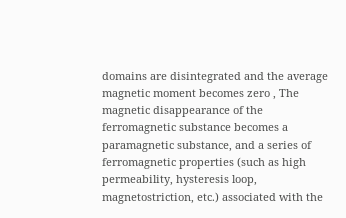domains are disintegrated and the average magnetic moment becomes zero , The magnetic disappearance of the ferromagnetic substance becomes a paramagnetic substance, and a series of ferromagnetic properties (such as high permeability, hysteresis loop, magnetostriction, etc.) associated with the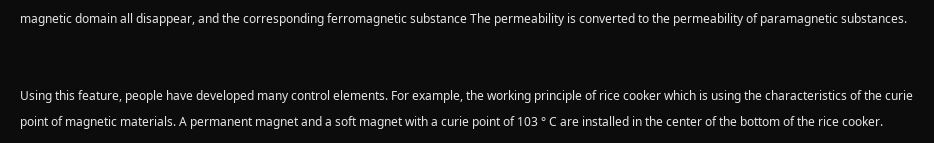magnetic domain all disappear, and the corresponding ferromagnetic substance The permeability is converted to the permeability of paramagnetic substances.


Using this feature, people have developed many control elements. For example, the working principle of rice cooker which is using the characteristics of the curie point of magnetic materials. A permanent magnet and a soft magnet with a curie point of 103 ° C are installed in the center of the bottom of the rice cooker.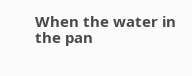When the water in the pan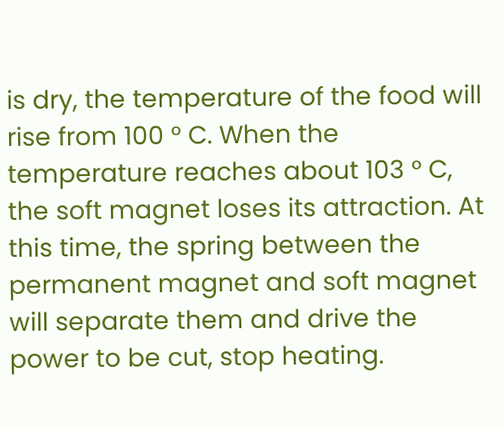is dry, the temperature of the food will rise from 100 ° C. When the temperature reaches about 103 ° C, the soft magnet loses its attraction. At this time, the spring between the permanent magnet and soft magnet will separate them and drive the power to be cut, stop heating.